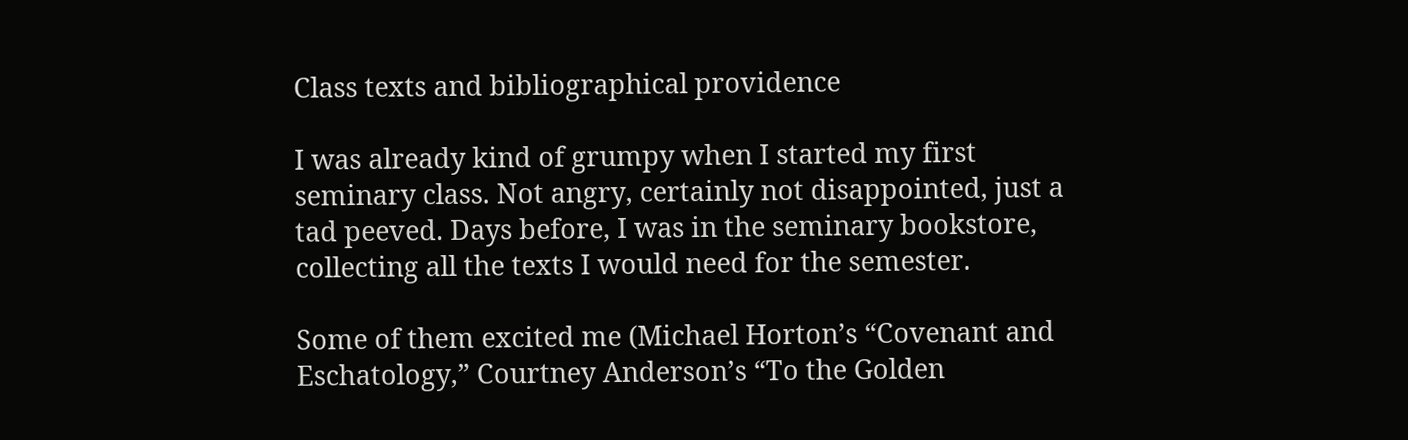Class texts and bibliographical providence

I was already kind of grumpy when I started my first seminary class. Not angry, certainly not disappointed, just a tad peeved. Days before, I was in the seminary bookstore, collecting all the texts I would need for the semester.

Some of them excited me (Michael Horton’s “Covenant and Eschatology,” Courtney Anderson’s “To the Golden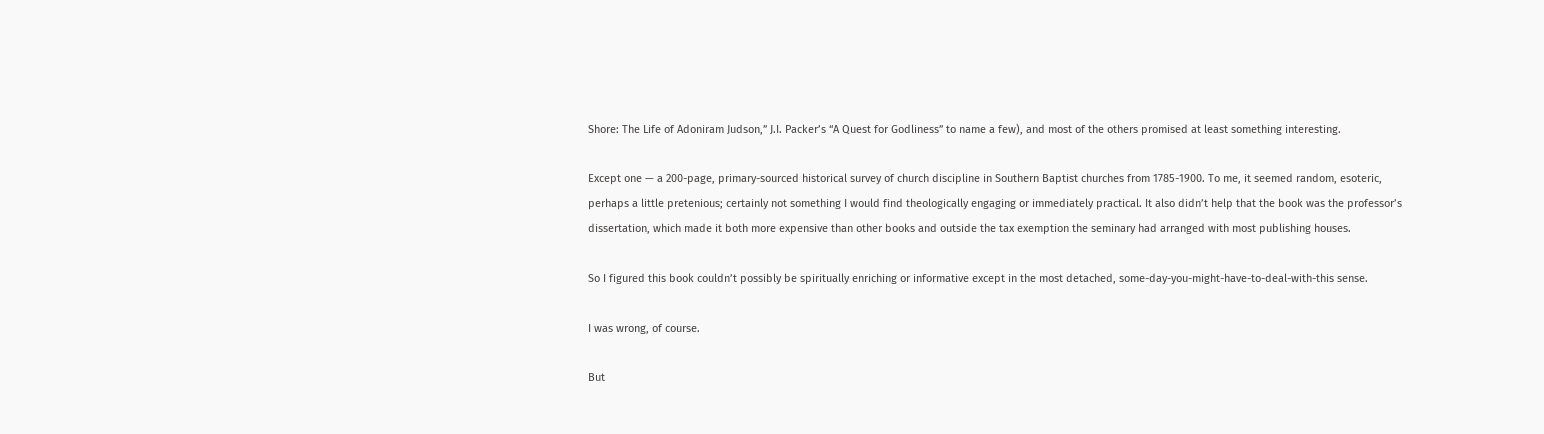Shore: The Life of Adoniram Judson,” J.I. Packer’s “A Quest for Godliness” to name a few), and most of the others promised at least something interesting.

Except one — a 200-page, primary-sourced historical survey of church discipline in Southern Baptist churches from 1785-1900. To me, it seemed random, esoteric, perhaps a little pretenious; certainly not something I would find theologically engaging or immediately practical. It also didn’t help that the book was the professor’s dissertation, which made it both more expensive than other books and outside the tax exemption the seminary had arranged with most publishing houses.

So I figured this book couldn’t possibly be spiritually enriching or informative except in the most detached, some-day-you-might-have-to-deal-with-this sense.

I was wrong, of course.

But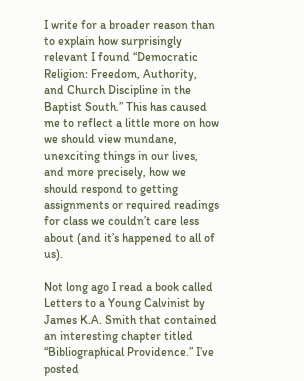I write for a broader reason than to explain how surprisingly relevant I found “Democratic Religion: Freedom, Authority, and Church Discipline in the Baptist South.” This has caused me to reflect a little more on how we should view mundane, unexciting things in our lives, and more precisely, how we should respond to getting assignments or required readings for class we couldn’t care less about (and it’s happened to all of us).

Not long ago I read a book called Letters to a Young Calvinist by James K.A. Smith that contained an interesting chapter titled “Bibliographical Providence.” I’ve posted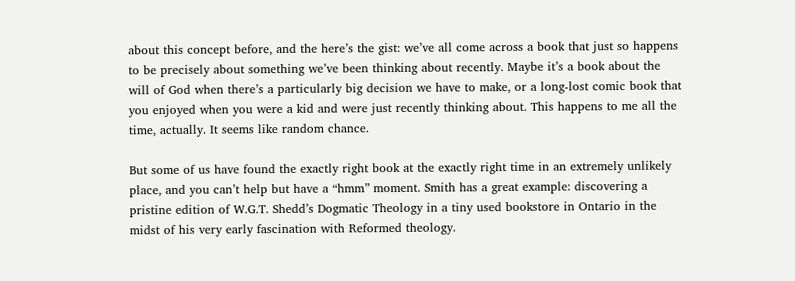about this concept before, and the here’s the gist: we’ve all come across a book that just so happens to be precisely about something we’ve been thinking about recently. Maybe it’s a book about the will of God when there’s a particularly big decision we have to make, or a long-lost comic book that you enjoyed when you were a kid and were just recently thinking about. This happens to me all the time, actually. It seems like random chance.

But some of us have found the exactly right book at the exactly right time in an extremely unlikely place, and you can’t help but have a “hmm” moment. Smith has a great example: discovering a pristine edition of W.G.T. Shedd’s Dogmatic Theology in a tiny used bookstore in Ontario in the midst of his very early fascination with Reformed theology.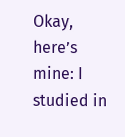Okay, here’s mine: I studied in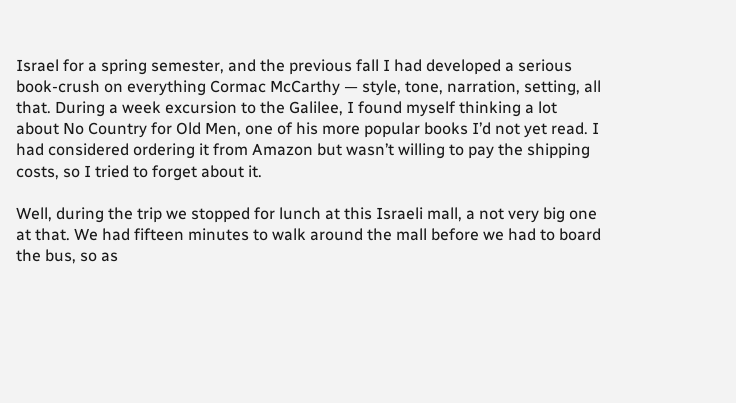Israel for a spring semester, and the previous fall I had developed a serious book-crush on everything Cormac McCarthy — style, tone, narration, setting, all that. During a week excursion to the Galilee, I found myself thinking a lot about No Country for Old Men, one of his more popular books I’d not yet read. I had considered ordering it from Amazon but wasn’t willing to pay the shipping costs, so I tried to forget about it.

Well, during the trip we stopped for lunch at this Israeli mall, a not very big one at that. We had fifteen minutes to walk around the mall before we had to board the bus, so as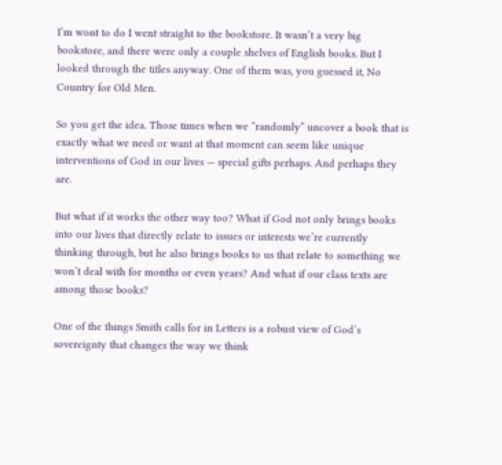I’m wont to do I went straight to the bookstore. It wasn’t a very big bookstore, and there were only a couple shelves of English books. But I looked through the titles anyway. One of them was, you guessed it, No Country for Old Men.

So you get the idea. Those times when we “randomly” uncover a book that is exactly what we need or want at that moment can seem like unique interventions of God in our lives — special gifts perhaps. And perhaps they are.

But what if it works the other way too? What if God not only brings books into our lives that directly relate to issues or interests we’re currently thinking through, but he also brings books to us that relate to something we won’t deal with for months or even years? And what if our class texts are among those books?

One of the things Smith calls for in Letters is a robust view of God’s sovereignty that changes the way we think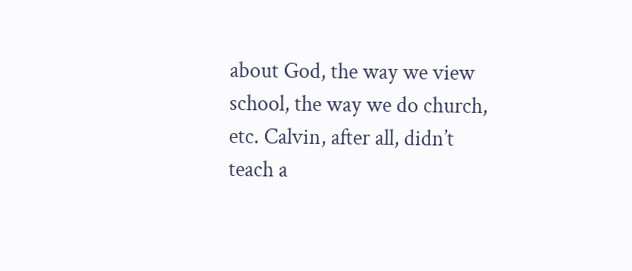about God, the way we view school, the way we do church, etc. Calvin, after all, didn’t teach a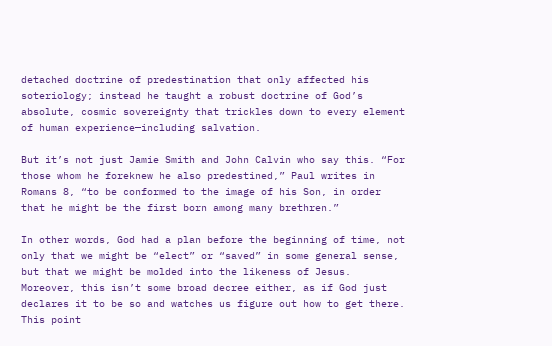detached doctrine of predestination that only affected his soteriology; instead he taught a robust doctrine of God’s absolute, cosmic sovereignty that trickles down to every element of human experience—including salvation.

But it’s not just Jamie Smith and John Calvin who say this. “For those whom he foreknew he also predestined,” Paul writes in Romans 8, “to be conformed to the image of his Son, in order that he might be the first born among many brethren.”

In other words, God had a plan before the beginning of time, not only that we might be “elect” or “saved” in some general sense, but that we might be molded into the likeness of Jesus. Moreover, this isn’t some broad decree either, as if God just declares it to be so and watches us figure out how to get there. This point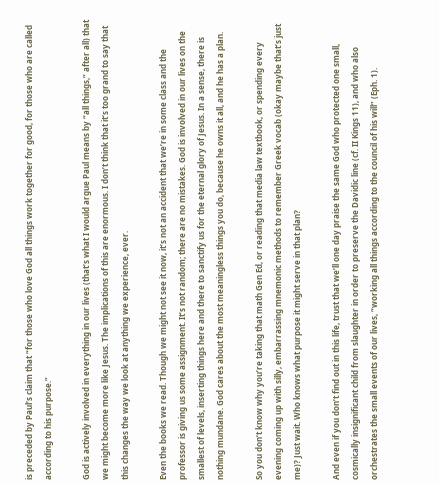is preceded by Paul’s claim that “for those who love God all things work together for good, for those who are called according to his purpose.”

God is actively involved in everything in our lives (that’s what I would argue Paul means by “all things,” after all) that we might become more like Jesus. The implications of this are enormous. I don’t think that it’s too grand to say that this changes the way we look at anything we experience, ever.

Even the books we read. Though we might not see it now, it’s not an accident that we’re in some class and the professor is giving us some assignment. It’s not random; there are no mistakes. God is involved in our lives on the smallest of levels, inserting things here and there to sanctify us for the eternal glory of Jesus. In a sense, there is nothing mundane. God cares about the most meaningless things you do, because he owns it all, and he has a plan.

So you don’t know why you’re taking that math Gen Ed, or reading that media law textbook, or spending every evening coming up with silly, embarrassing mnemonic methods to remember Greek vocab (okay maybe that’s just me)? Just wait. Who knows what purpose it might serve in that plan?

And even if you don’t find out in this life, trust that we’ll one day praise the same God who protected one small, cosmically insignificant child from slaughter in order to preserve the Davidic line (cf. II Kings 11), and who also orchestrates the small events of our lives, “working all things according to the council of his will” (Eph. 1).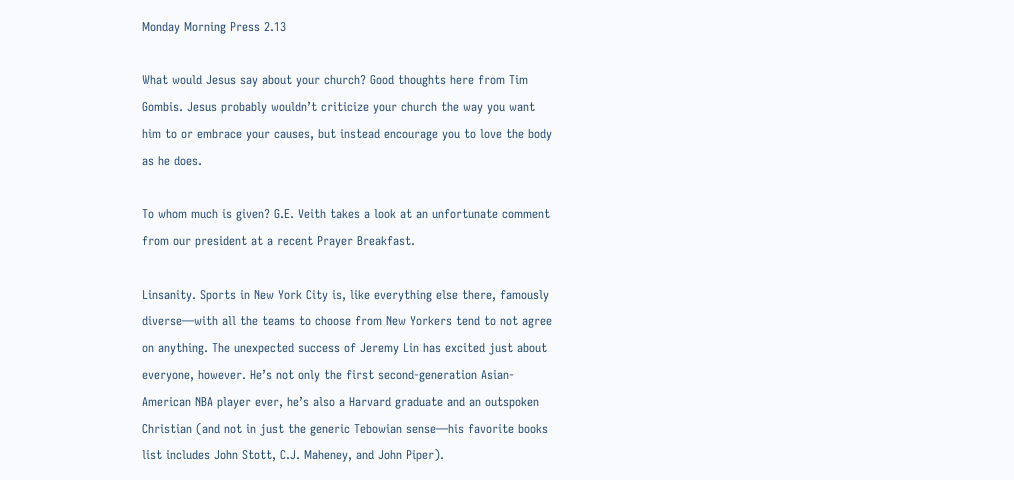Monday Morning Press 2.13

What would Jesus say about your church? Good thoughts here from Tim Gombis. Jesus probably wouldn’t criticize your church the way you want him to or embrace your causes, but instead encourage you to love the body as he does.

To whom much is given? G.E. Veith takes a look at an unfortunate comment from our president at a recent Prayer Breakfast.

Linsanity. Sports in New York City is, like everything else there, famously diverse—with all the teams to choose from New Yorkers tend to not agree on anything. The unexpected success of Jeremy Lin has excited just about everyone, however. He’s not only the first second-generation Asian-American NBA player ever, he’s also a Harvard graduate and an outspoken Christian (and not in just the generic Tebowian sense—his favorite books list includes John Stott, C.J. Maheney, and John Piper).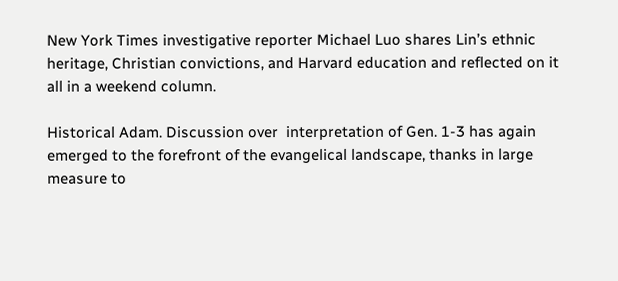New York Times investigative reporter Michael Luo shares Lin’s ethnic heritage, Christian convictions, and Harvard education and reflected on it all in a weekend column.

Historical Adam. Discussion over  interpretation of Gen. 1-3 has again emerged to the forefront of the evangelical landscape, thanks in large measure to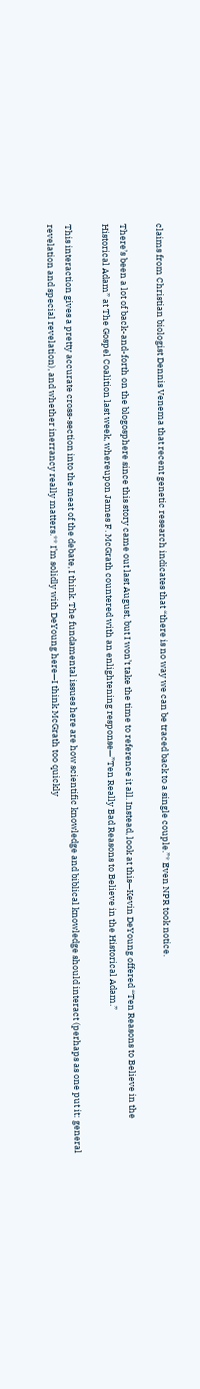claims from Christian biologist Dennis Venema that recent genetic research indicates that “there is no way we can be traced back to a single couple.”* Even NPR took notice.

There’s been a lot of back-and-forth on the blogosphere since this story came out last August, but I won’t take the time to reference it all. Instead, look at this—Kevin DeYoung offered “Ten Reasons to Believe in the Historical Adam” at The Gospel Coalition last week, whereupon James F. McGrath countered with an enlightening response—”Ten Really Bad Reasons to Believe in the Historical Adam.”

This interaction gives a pretty accurate cross-section into the meat of the debate, I think. The fundamental issues here are how scientific knowledge and biblical knowledge should interact (perhaps as one put it: general revelation and special revelation), and whether inerrancy really matters.** I’m solidly with DeYoung here—I think McGrath too quickly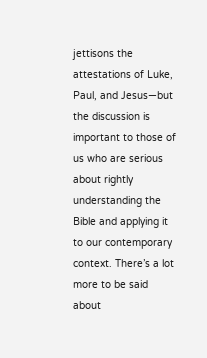jettisons the attestations of Luke, Paul, and Jesus—but the discussion is important to those of us who are serious about rightly understanding the Bible and applying it to our contemporary context. There’s a lot more to be said about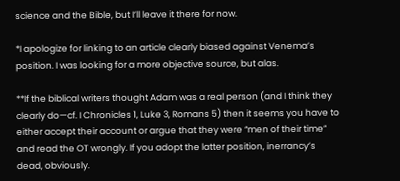science and the Bible, but I’ll leave it there for now.

*I apologize for linking to an article clearly biased against Venema’s position. I was looking for a more objective source, but alas.

**If the biblical writers thought Adam was a real person (and I think they clearly do—cf. I Chronicles 1, Luke 3, Romans 5) then it seems you have to either accept their account or argue that they were “men of their time” and read the OT wrongly. If you adopt the latter position, inerrancy’s dead, obviously.